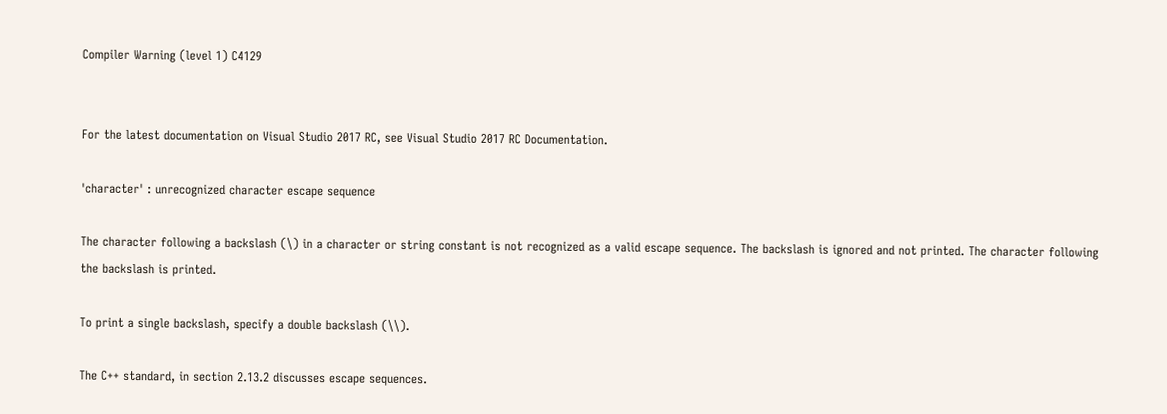Compiler Warning (level 1) C4129


For the latest documentation on Visual Studio 2017 RC, see Visual Studio 2017 RC Documentation.

'character' : unrecognized character escape sequence

The character following a backslash (\) in a character or string constant is not recognized as a valid escape sequence. The backslash is ignored and not printed. The character following the backslash is printed.

To print a single backslash, specify a double backslash (\\).

The C++ standard, in section 2.13.2 discusses escape sequences.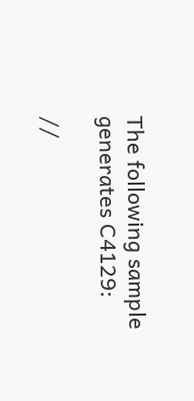The following sample generates C4129:

//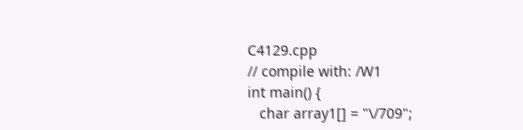C4129.cpp
// compile with: /W1
int main() {
   char array1[] = "\/709";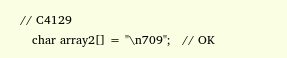// C4129
   char array2[] = "\n709";   // OK